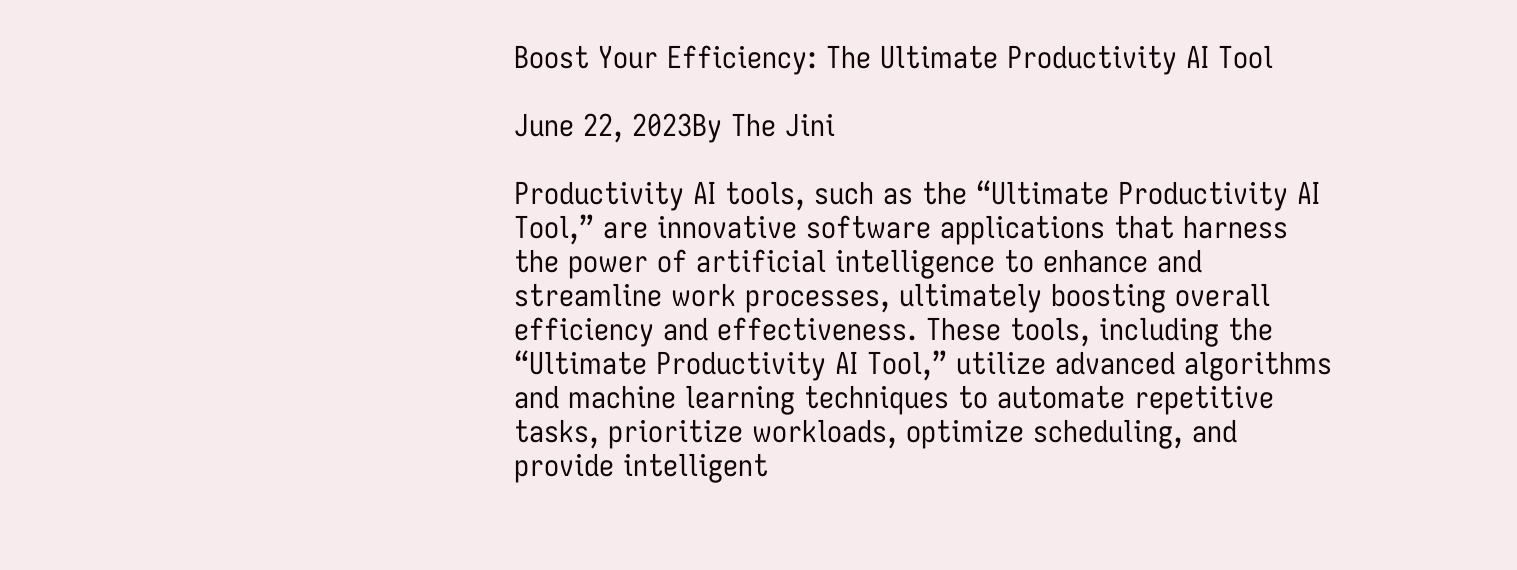Boost Your Efficiency: The Ultimate Productivity AI Tool

June 22, 2023By The Jini

Productivity AI tools, such as the “Ultimate Productivity AI Tool,” are innovative software applications that harness the power of artificial intelligence to enhance and streamline work processes, ultimately boosting overall efficiency and effectiveness. These tools, including the “Ultimate Productivity AI Tool,” utilize advanced algorithms and machine learning techniques to automate repetitive tasks, prioritize workloads, optimize scheduling, and provide intelligent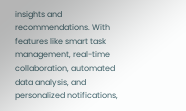insights and recommendations. With features like smart task management, real-time collaboration, automated data analysis, and personalized notifications,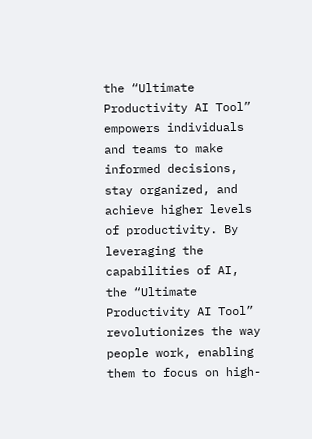the “Ultimate Productivity AI Tool” empowers individuals and teams to make informed decisions, stay organized, and achieve higher levels of productivity. By leveraging the capabilities of AI, the “Ultimate Productivity AI Tool” revolutionizes the way people work, enabling them to focus on high-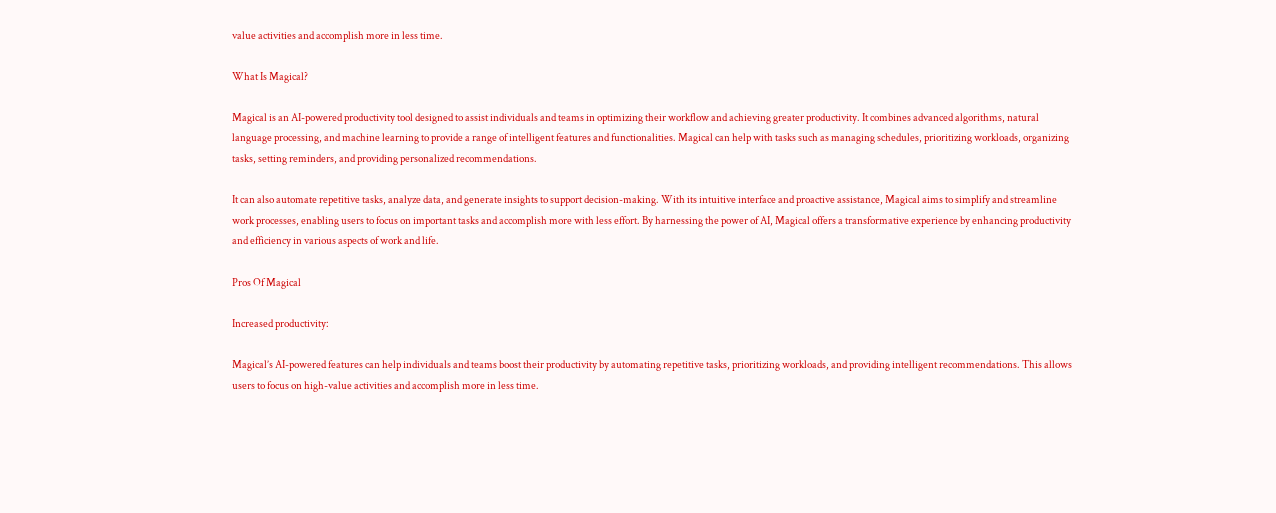value activities and accomplish more in less time.

What Is Magical?

Magical is an AI-powered productivity tool designed to assist individuals and teams in optimizing their workflow and achieving greater productivity. It combines advanced algorithms, natural language processing, and machine learning to provide a range of intelligent features and functionalities. Magical can help with tasks such as managing schedules, prioritizing workloads, organizing tasks, setting reminders, and providing personalized recommendations.

It can also automate repetitive tasks, analyze data, and generate insights to support decision-making. With its intuitive interface and proactive assistance, Magical aims to simplify and streamline work processes, enabling users to focus on important tasks and accomplish more with less effort. By harnessing the power of AI, Magical offers a transformative experience by enhancing productivity and efficiency in various aspects of work and life.

Pros Of Magical

Increased productivity:

Magical’s AI-powered features can help individuals and teams boost their productivity by automating repetitive tasks, prioritizing workloads, and providing intelligent recommendations. This allows users to focus on high-value activities and accomplish more in less time.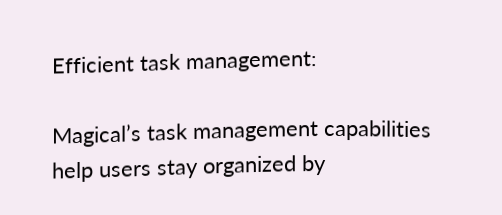Efficient task management:

Magical’s task management capabilities help users stay organized by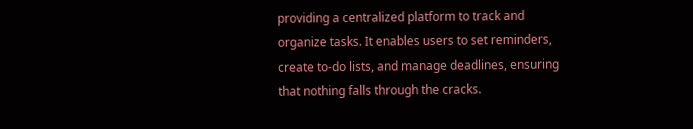providing a centralized platform to track and organize tasks. It enables users to set reminders, create to-do lists, and manage deadlines, ensuring that nothing falls through the cracks.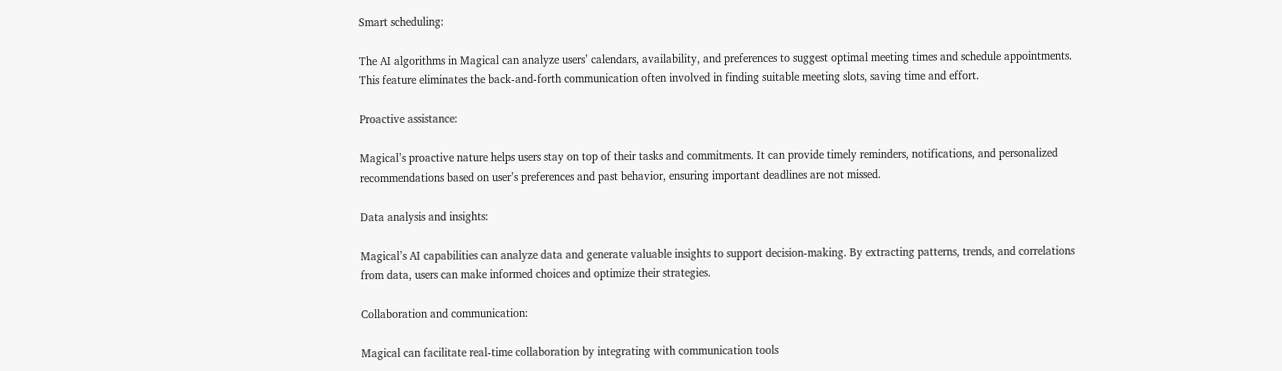Smart scheduling:

The AI algorithms in Magical can analyze users’ calendars, availability, and preferences to suggest optimal meeting times and schedule appointments. This feature eliminates the back-and-forth communication often involved in finding suitable meeting slots, saving time and effort.

Proactive assistance:

Magical’s proactive nature helps users stay on top of their tasks and commitments. It can provide timely reminders, notifications, and personalized recommendations based on user’s preferences and past behavior, ensuring important deadlines are not missed.

Data analysis and insights:

Magical’s AI capabilities can analyze data and generate valuable insights to support decision-making. By extracting patterns, trends, and correlations from data, users can make informed choices and optimize their strategies.

Collaboration and communication:

Magical can facilitate real-time collaboration by integrating with communication tools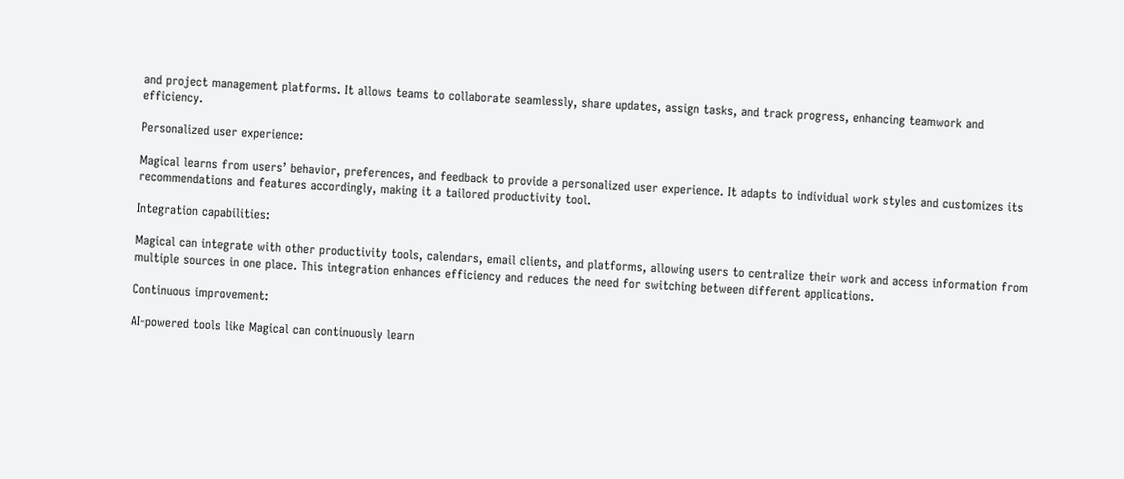and project management platforms. It allows teams to collaborate seamlessly, share updates, assign tasks, and track progress, enhancing teamwork and efficiency.

Personalized user experience:

Magical learns from users’ behavior, preferences, and feedback to provide a personalized user experience. It adapts to individual work styles and customizes its recommendations and features accordingly, making it a tailored productivity tool.

Integration capabilities:

Magical can integrate with other productivity tools, calendars, email clients, and platforms, allowing users to centralize their work and access information from multiple sources in one place. This integration enhances efficiency and reduces the need for switching between different applications.

Continuous improvement:

AI-powered tools like Magical can continuously learn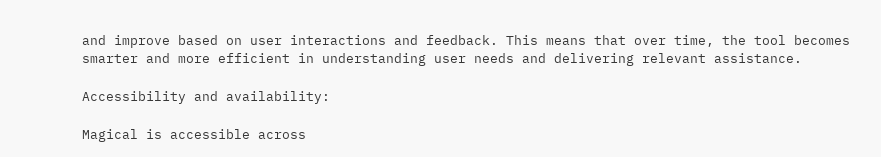and improve based on user interactions and feedback. This means that over time, the tool becomes smarter and more efficient in understanding user needs and delivering relevant assistance.

Accessibility and availability:

Magical is accessible across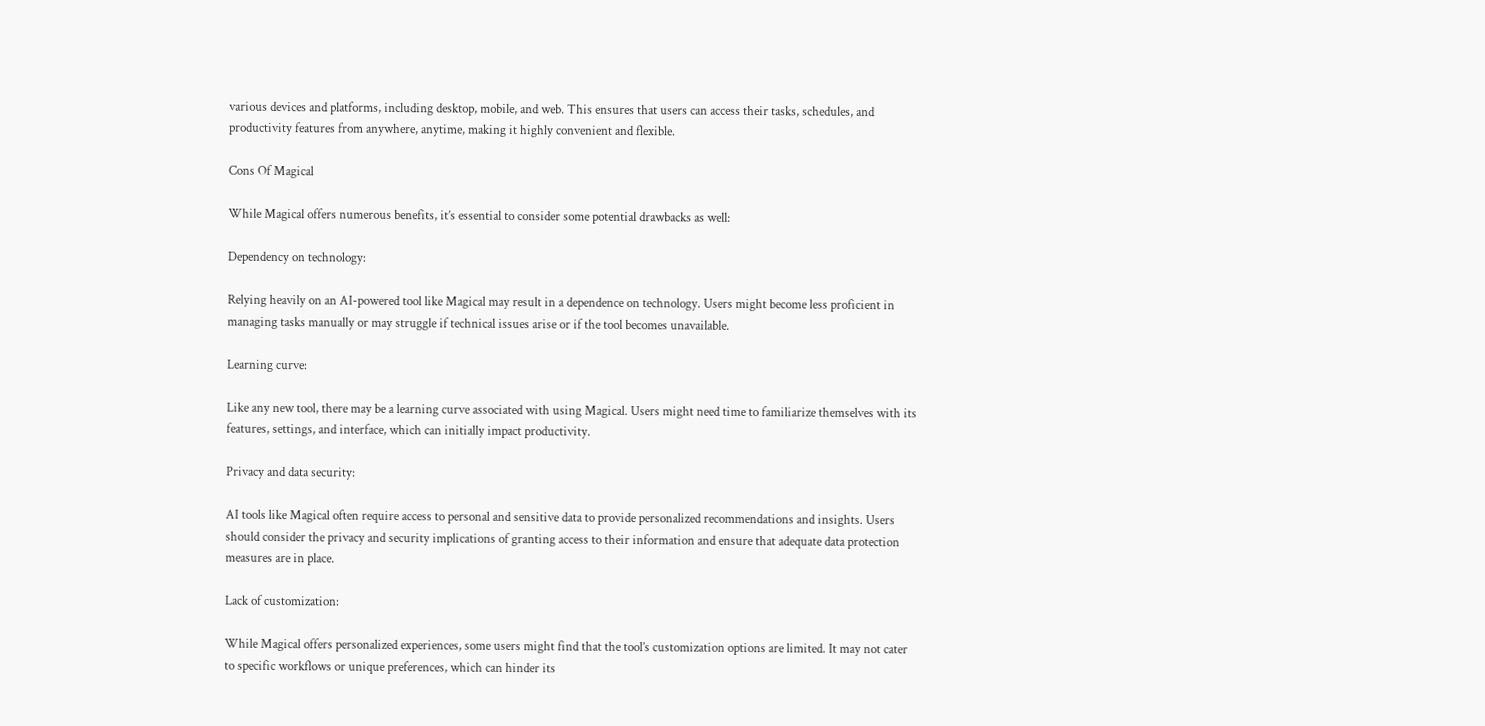various devices and platforms, including desktop, mobile, and web. This ensures that users can access their tasks, schedules, and productivity features from anywhere, anytime, making it highly convenient and flexible.

Cons Of Magical

While Magical offers numerous benefits, it’s essential to consider some potential drawbacks as well:

Dependency on technology:

Relying heavily on an AI-powered tool like Magical may result in a dependence on technology. Users might become less proficient in managing tasks manually or may struggle if technical issues arise or if the tool becomes unavailable.

Learning curve:

Like any new tool, there may be a learning curve associated with using Magical. Users might need time to familiarize themselves with its features, settings, and interface, which can initially impact productivity.

Privacy and data security:

AI tools like Magical often require access to personal and sensitive data to provide personalized recommendations and insights. Users should consider the privacy and security implications of granting access to their information and ensure that adequate data protection measures are in place.

Lack of customization:

While Magical offers personalized experiences, some users might find that the tool’s customization options are limited. It may not cater to specific workflows or unique preferences, which can hinder its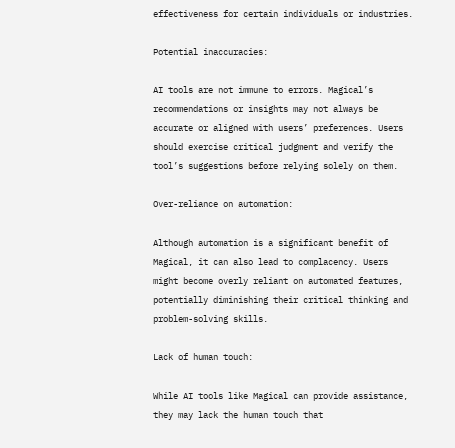effectiveness for certain individuals or industries.

Potential inaccuracies:

AI tools are not immune to errors. Magical’s recommendations or insights may not always be accurate or aligned with users’ preferences. Users should exercise critical judgment and verify the tool’s suggestions before relying solely on them.

Over-reliance on automation:

Although automation is a significant benefit of Magical, it can also lead to complacency. Users might become overly reliant on automated features, potentially diminishing their critical thinking and problem-solving skills.

Lack of human touch:

While AI tools like Magical can provide assistance, they may lack the human touch that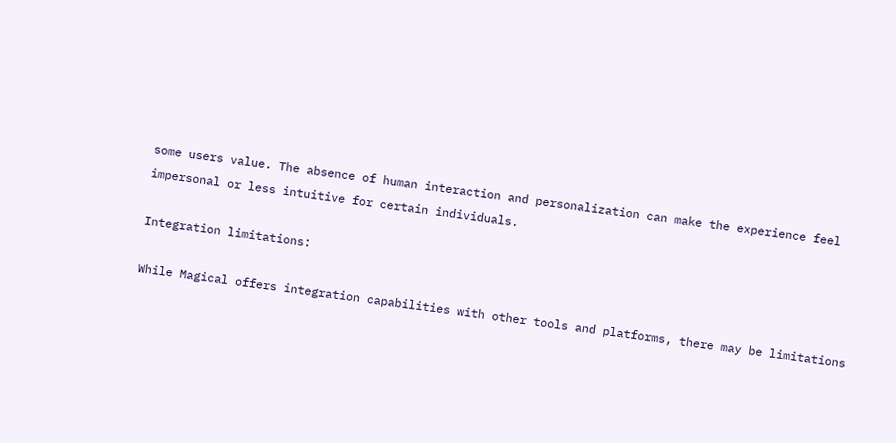some users value. The absence of human interaction and personalization can make the experience feel impersonal or less intuitive for certain individuals.

Integration limitations:

While Magical offers integration capabilities with other tools and platforms, there may be limitations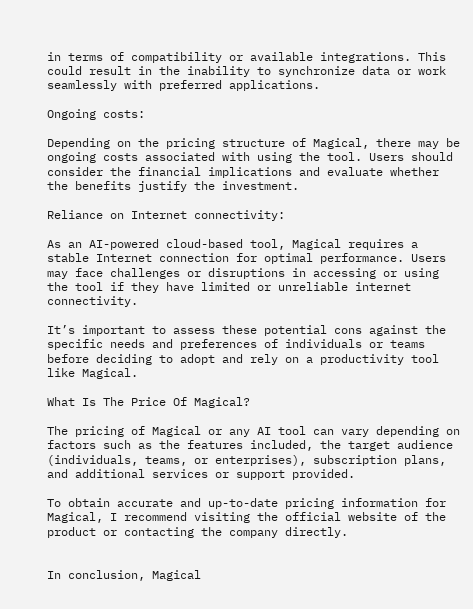in terms of compatibility or available integrations. This could result in the inability to synchronize data or work seamlessly with preferred applications.

Ongoing costs:

Depending on the pricing structure of Magical, there may be ongoing costs associated with using the tool. Users should consider the financial implications and evaluate whether the benefits justify the investment.

Reliance on Internet connectivity:

As an AI-powered cloud-based tool, Magical requires a stable Internet connection for optimal performance. Users may face challenges or disruptions in accessing or using the tool if they have limited or unreliable internet connectivity.

It’s important to assess these potential cons against the specific needs and preferences of individuals or teams before deciding to adopt and rely on a productivity tool like Magical.

What Is The Price Of Magical?

The pricing of Magical or any AI tool can vary depending on factors such as the features included, the target audience (individuals, teams, or enterprises), subscription plans, and additional services or support provided.

To obtain accurate and up-to-date pricing information for Magical, I recommend visiting the official website of the product or contacting the company directly.


In conclusion, Magical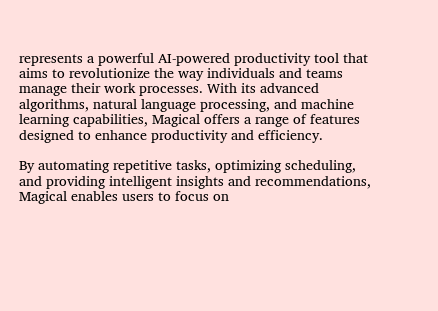represents a powerful AI-powered productivity tool that aims to revolutionize the way individuals and teams manage their work processes. With its advanced algorithms, natural language processing, and machine learning capabilities, Magical offers a range of features designed to enhance productivity and efficiency.

By automating repetitive tasks, optimizing scheduling, and providing intelligent insights and recommendations, Magical enables users to focus on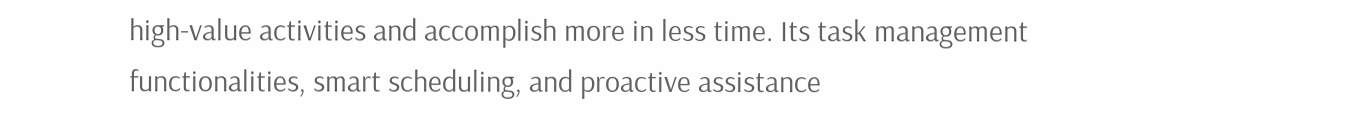high-value activities and accomplish more in less time. Its task management functionalities, smart scheduling, and proactive assistance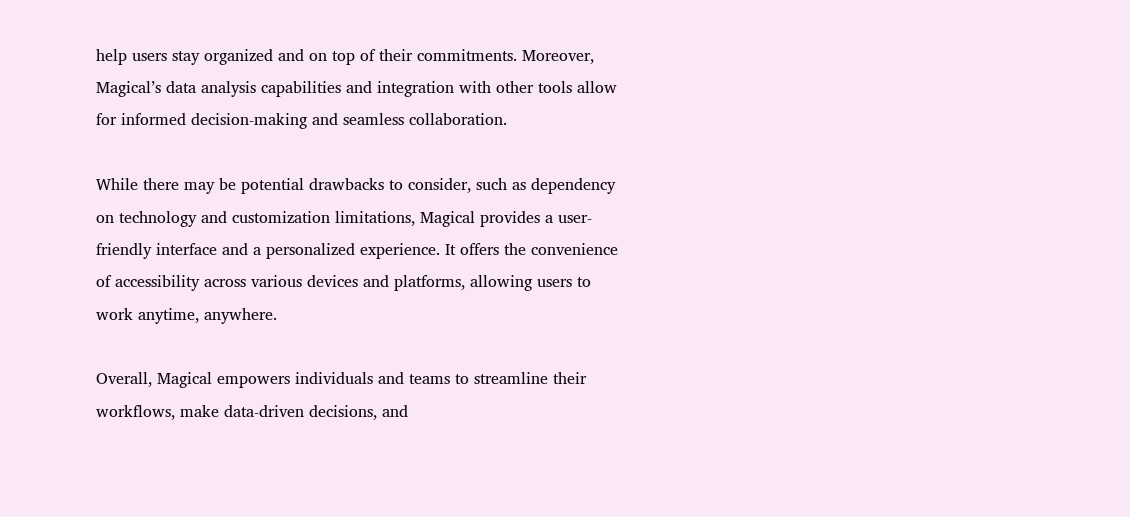help users stay organized and on top of their commitments. Moreover, Magical’s data analysis capabilities and integration with other tools allow for informed decision-making and seamless collaboration.

While there may be potential drawbacks to consider, such as dependency on technology and customization limitations, Magical provides a user-friendly interface and a personalized experience. It offers the convenience of accessibility across various devices and platforms, allowing users to work anytime, anywhere.

Overall, Magical empowers individuals and teams to streamline their workflows, make data-driven decisions, and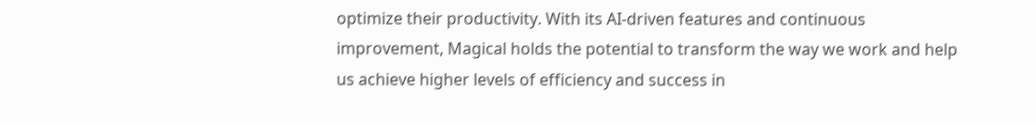optimize their productivity. With its AI-driven features and continuous improvement, Magical holds the potential to transform the way we work and help us achieve higher levels of efficiency and success in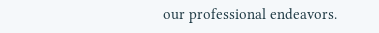our professional endeavors.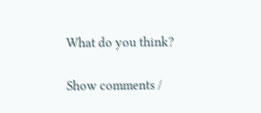What do you think?

Show comments /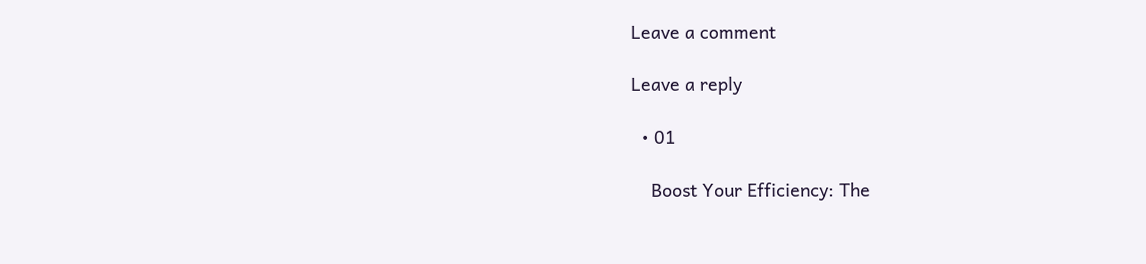Leave a comment

Leave a reply

  • 01

    Boost Your Efficiency: The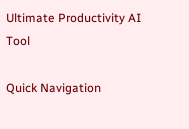Ultimate Productivity AI Tool

Quick Navigation